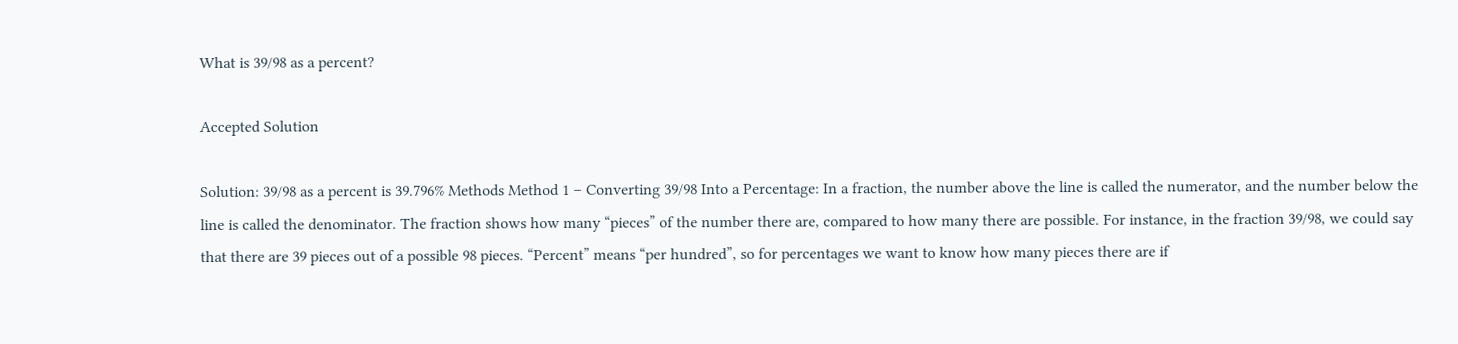What is 39/98 as a percent?

Accepted Solution

Solution: 39/98 as a percent is 39.796% Methods Method 1 – Converting 39/98 Into a Percentage: In a fraction, the number above the line is called the numerator, and the number below the line is called the denominator. The fraction shows how many “pieces” of the number there are, compared to how many there are possible. For instance, in the fraction 39/98, we could say that there are 39 pieces out of a possible 98 pieces. “Percent” means “per hundred”, so for percentages we want to know how many pieces there are if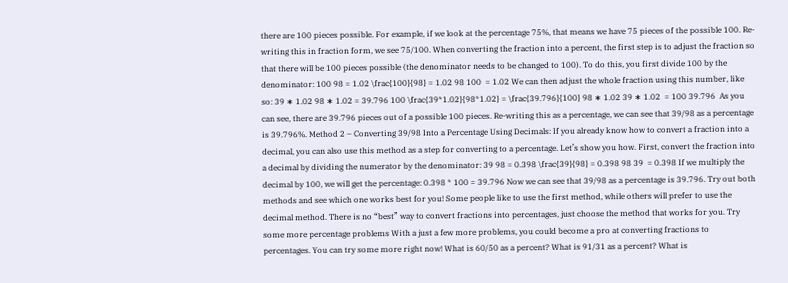there are 100 pieces possible. For example, if we look at the percentage 75%, that means we have 75 pieces of the possible 100. Re-writing this in fraction form, we see 75/100. When converting the fraction into a percent, the first step is to adjust the fraction so that there will be 100 pieces possible (the denominator needs to be changed to 100). To do this, you first divide 100 by the denominator: 100 98 = 1.02 \frac{100}{98} = 1.02 98 100  = 1.02 We can then adjust the whole fraction using this number, like so: 39 ∗ 1.02 98 ∗ 1.02 = 39.796 100 \frac{39*1.02}{98*1.02} = \frac{39.796}{100} 98 ∗ 1.02 39 ∗ 1.02  = 100 39.796  As you can see, there are 39.796 pieces out of a possible 100 pieces. Re-writing this as a percentage, we can see that 39/98 as a percentage is 39.796%. Method 2 – Converting 39/98 Into a Percentage Using Decimals: If you already know how to convert a fraction into a decimal, you can also use this method as a step for converting to a percentage. Let’s show you how. First, convert the fraction into a decimal by dividing the numerator by the denominator: 39 98 = 0.398 \frac{39}{98} = 0.398 98 39  = 0.398 If we multiply the decimal by 100, we will get the percentage: 0.398 * 100 = 39.796 Now we can see that 39/98 as a percentage is 39.796. Try out both methods and see which one works best for you! Some people like to use the first method, while others will prefer to use the decimal method. There is no “best” way to convert fractions into percentages, just choose the method that works for you. Try some more percentage problems With a just a few more problems, you could become a pro at converting fractions to percentages. You can try some more right now! What is 60/50 as a percent? What is 91/31 as a percent? What is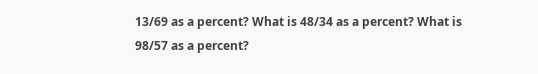13/69 as a percent? What is 48/34 as a percent? What is 98/57 as a percent?